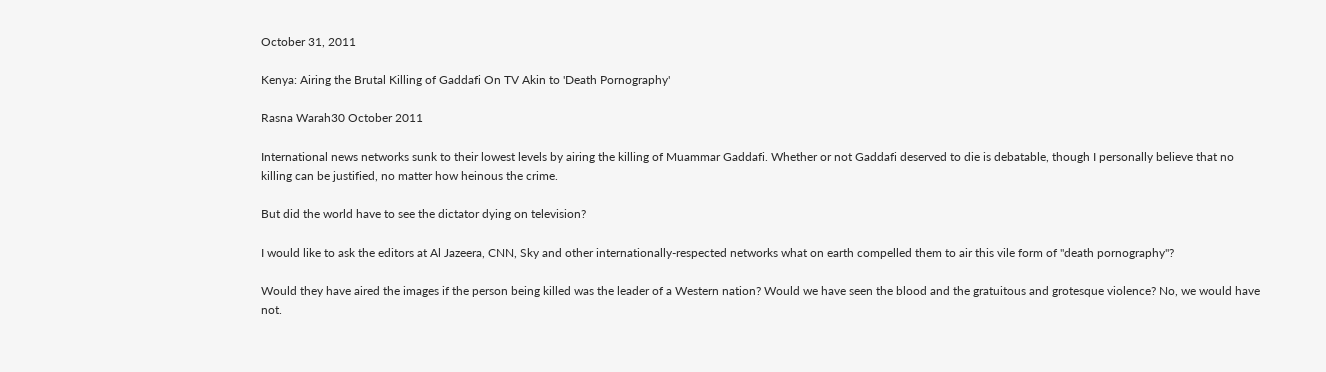October 31, 2011

Kenya: Airing the Brutal Killing of Gaddafi On TV Akin to 'Death Pornography'

Rasna Warah30 October 2011

International news networks sunk to their lowest levels by airing the killing of Muammar Gaddafi. Whether or not Gaddafi deserved to die is debatable, though I personally believe that no killing can be justified, no matter how heinous the crime.

But did the world have to see the dictator dying on television?

I would like to ask the editors at Al Jazeera, CNN, Sky and other internationally-respected networks what on earth compelled them to air this vile form of "death pornography"?

Would they have aired the images if the person being killed was the leader of a Western nation? Would we have seen the blood and the gratuitous and grotesque violence? No, we would have not.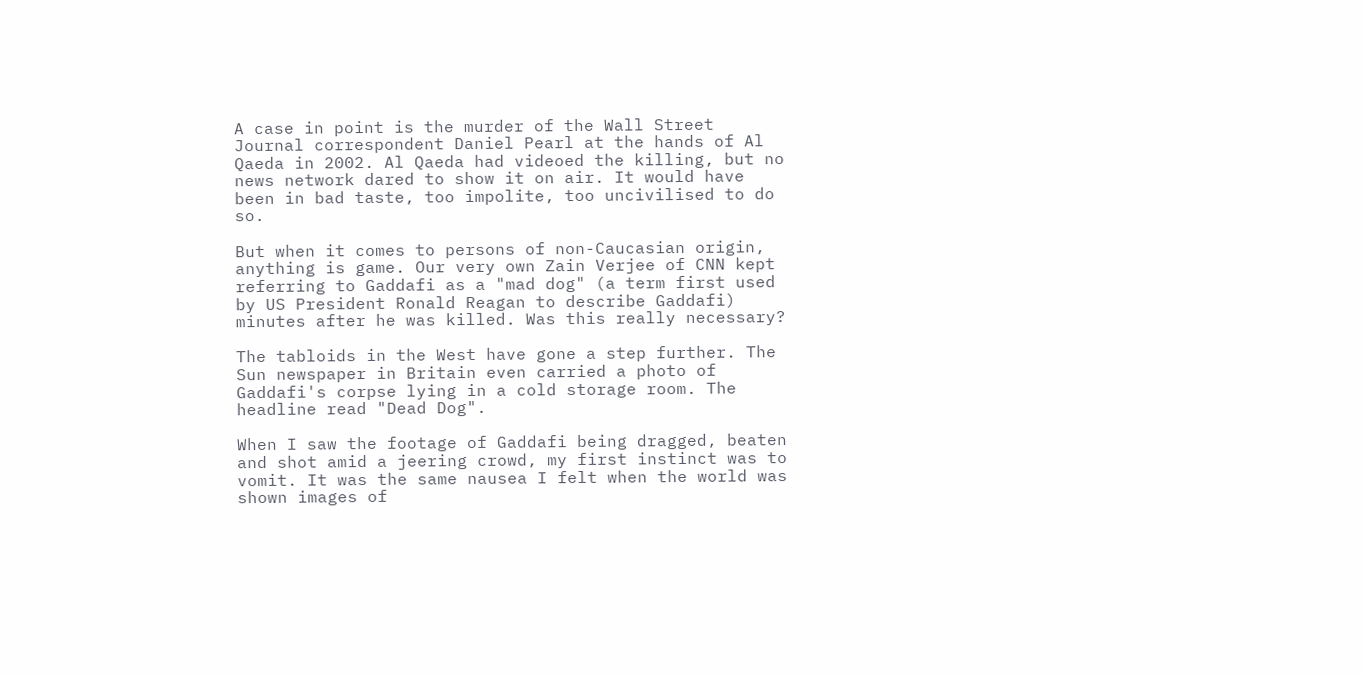A case in point is the murder of the Wall Street Journal correspondent Daniel Pearl at the hands of Al Qaeda in 2002. Al Qaeda had videoed the killing, but no news network dared to show it on air. It would have been in bad taste, too impolite, too uncivilised to do so.

But when it comes to persons of non-Caucasian origin, anything is game. Our very own Zain Verjee of CNN kept referring to Gaddafi as a "mad dog" (a term first used by US President Ronald Reagan to describe Gaddafi) minutes after he was killed. Was this really necessary?

The tabloids in the West have gone a step further. The Sun newspaper in Britain even carried a photo of Gaddafi's corpse lying in a cold storage room. The headline read "Dead Dog".

When I saw the footage of Gaddafi being dragged, beaten and shot amid a jeering crowd, my first instinct was to vomit. It was the same nausea I felt when the world was shown images of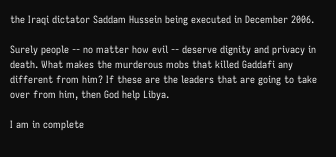the Iraqi dictator Saddam Hussein being executed in December 2006.

Surely people -- no matter how evil -- deserve dignity and privacy in death. What makes the murderous mobs that killed Gaddafi any different from him? If these are the leaders that are going to take over from him, then God help Libya.

I am in complete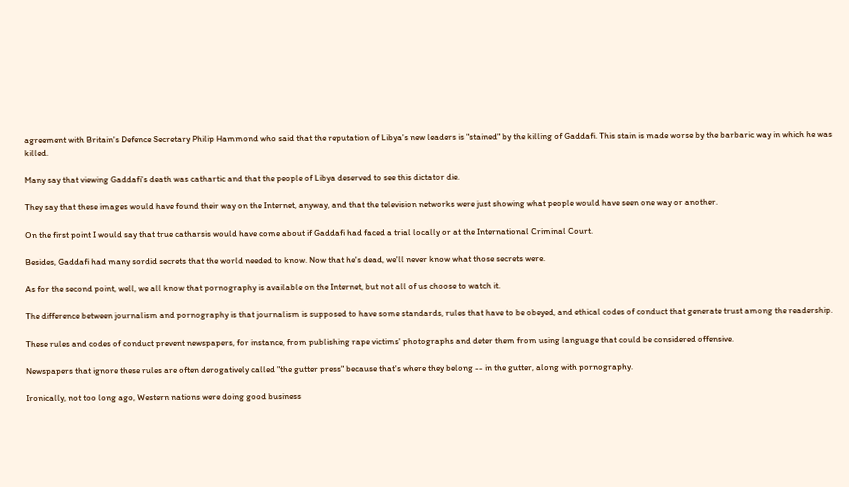agreement with Britain's Defence Secretary Philip Hammond who said that the reputation of Libya's new leaders is "stained" by the killing of Gaddafi. This stain is made worse by the barbaric way in which he was killed.

Many say that viewing Gaddafi's death was cathartic and that the people of Libya deserved to see this dictator die.

They say that these images would have found their way on the Internet, anyway, and that the television networks were just showing what people would have seen one way or another.

On the first point I would say that true catharsis would have come about if Gaddafi had faced a trial locally or at the International Criminal Court.

Besides, Gaddafi had many sordid secrets that the world needed to know. Now that he's dead, we'll never know what those secrets were.

As for the second point, well, we all know that pornography is available on the Internet, but not all of us choose to watch it.

The difference between journalism and pornography is that journalism is supposed to have some standards, rules that have to be obeyed, and ethical codes of conduct that generate trust among the readership.

These rules and codes of conduct prevent newspapers, for instance, from publishing rape victims' photographs and deter them from using language that could be considered offensive.

Newspapers that ignore these rules are often derogatively called "the gutter press" because that's where they belong -- in the gutter, along with pornography.

Ironically, not too long ago, Western nations were doing good business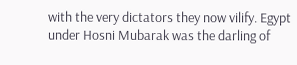with the very dictators they now vilify. Egypt under Hosni Mubarak was the darling of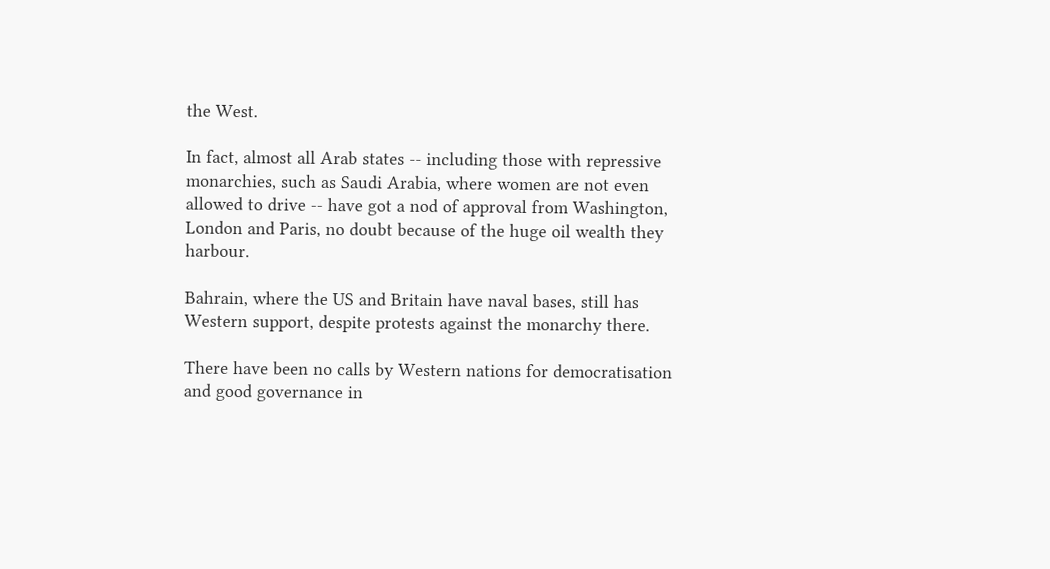the West.

In fact, almost all Arab states -- including those with repressive monarchies, such as Saudi Arabia, where women are not even allowed to drive -- have got a nod of approval from Washington, London and Paris, no doubt because of the huge oil wealth they harbour.

Bahrain, where the US and Britain have naval bases, still has Western support, despite protests against the monarchy there.

There have been no calls by Western nations for democratisation and good governance in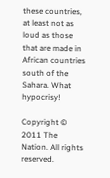these countries, at least not as loud as those that are made in African countries south of the Sahara. What hypocrisy!

Copyright © 2011 The Nation. All rights reserved.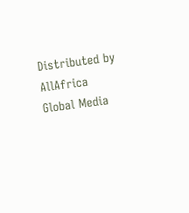Distributed by AllAfrica Global Media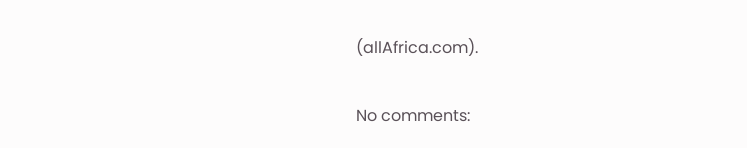(allAfrica.com).

No comments: